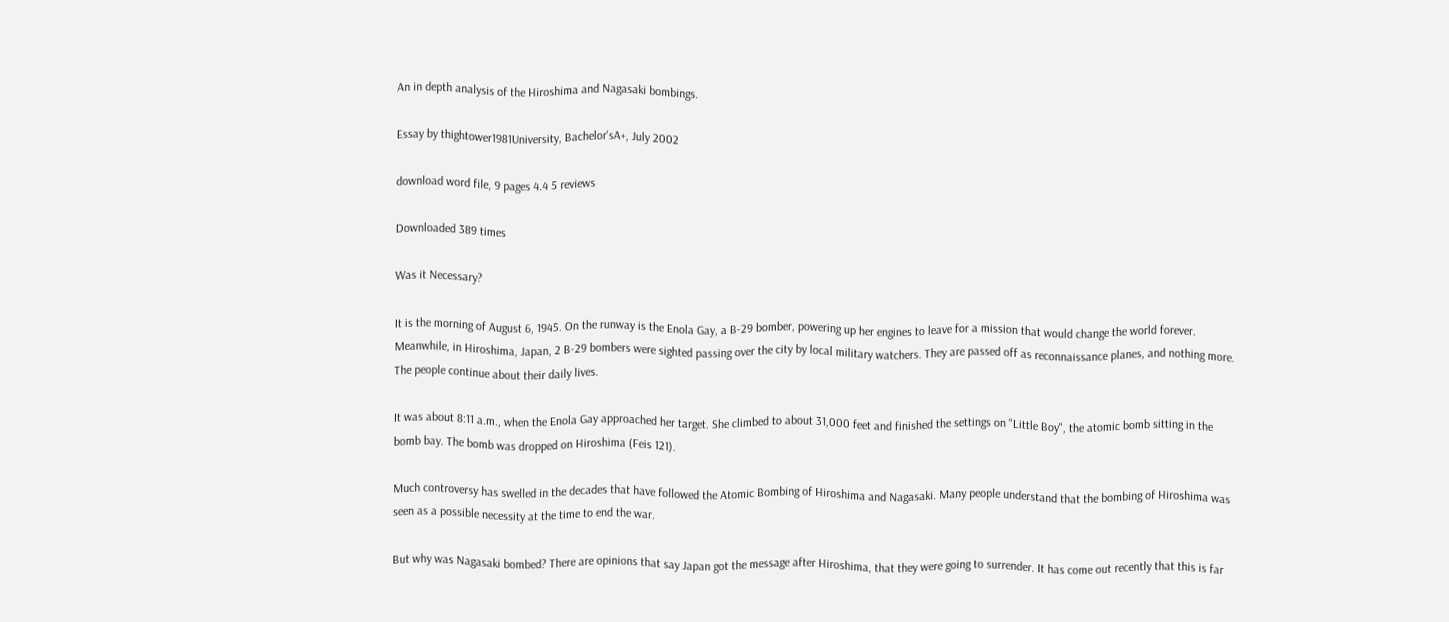An in depth analysis of the Hiroshima and Nagasaki bombings.

Essay by thightower1981University, Bachelor'sA+, July 2002

download word file, 9 pages 4.4 5 reviews

Downloaded 389 times

Was it Necessary?

It is the morning of August 6, 1945. On the runway is the Enola Gay, a B-29 bomber, powering up her engines to leave for a mission that would change the world forever. Meanwhile, in Hiroshima, Japan, 2 B-29 bombers were sighted passing over the city by local military watchers. They are passed off as reconnaissance planes, and nothing more. The people continue about their daily lives.

It was about 8:11 a.m., when the Enola Gay approached her target. She climbed to about 31,000 feet and finished the settings on "Little Boy", the atomic bomb sitting in the bomb bay. The bomb was dropped on Hiroshima (Feis 121).

Much controversy has swelled in the decades that have followed the Atomic Bombing of Hiroshima and Nagasaki. Many people understand that the bombing of Hiroshima was seen as a possible necessity at the time to end the war.

But why was Nagasaki bombed? There are opinions that say Japan got the message after Hiroshima, that they were going to surrender. It has come out recently that this is far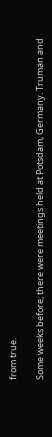from true.

Some weeks before, there were meetings held at Potsdam, Germany. Truman and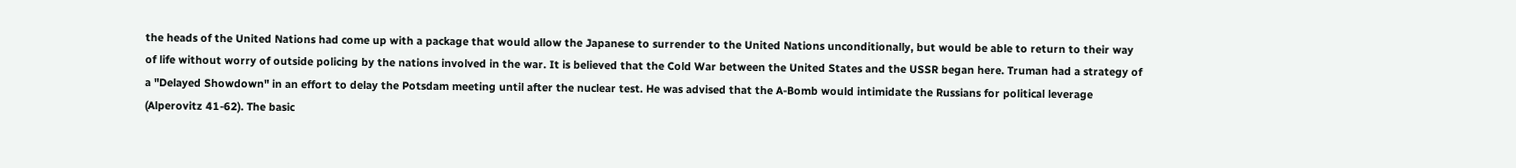the heads of the United Nations had come up with a package that would allow the Japanese to surrender to the United Nations unconditionally, but would be able to return to their way of life without worry of outside policing by the nations involved in the war. It is believed that the Cold War between the United States and the USSR began here. Truman had a strategy of a "Delayed Showdown" in an effort to delay the Potsdam meeting until after the nuclear test. He was advised that the A-Bomb would intimidate the Russians for political leverage (Alperovitz 41-62). The basic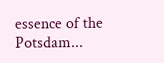essence of the Potsdam...